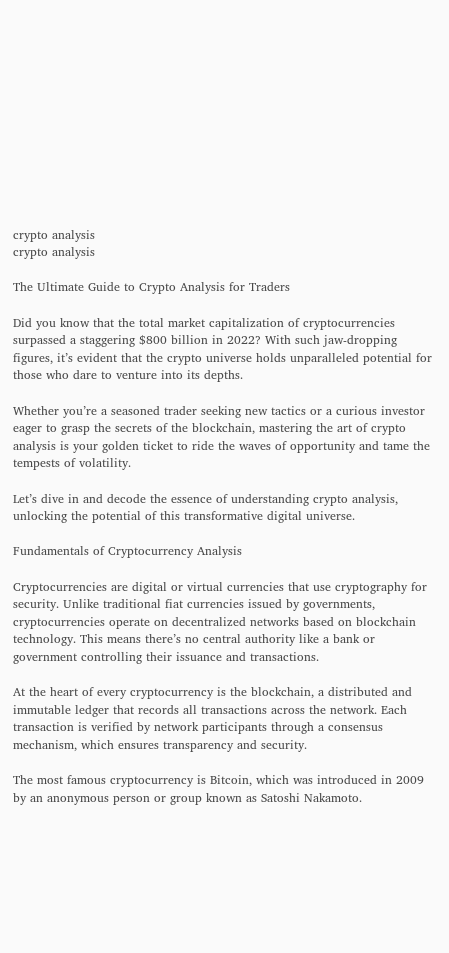crypto analysis
crypto analysis

The Ultimate Guide to Crypto Analysis for Traders

Did you know that the total market capitalization of cryptocurrencies surpassed a staggering $800 billion in 2022? With such jaw-dropping figures, it’s evident that the crypto universe holds unparalleled potential for those who dare to venture into its depths.

Whether you’re a seasoned trader seeking new tactics or a curious investor eager to grasp the secrets of the blockchain, mastering the art of crypto analysis is your golden ticket to ride the waves of opportunity and tame the tempests of volatility.

Let’s dive in and decode the essence of understanding crypto analysis, unlocking the potential of this transformative digital universe.

Fundamentals of Cryptocurrency Analysis

Cryptocurrencies are digital or virtual currencies that use cryptography for security. Unlike traditional fiat currencies issued by governments, cryptocurrencies operate on decentralized networks based on blockchain technology. This means there’s no central authority like a bank or government controlling their issuance and transactions.

At the heart of every cryptocurrency is the blockchain, a distributed and immutable ledger that records all transactions across the network. Each transaction is verified by network participants through a consensus mechanism, which ensures transparency and security.

The most famous cryptocurrency is Bitcoin, which was introduced in 2009 by an anonymous person or group known as Satoshi Nakamoto.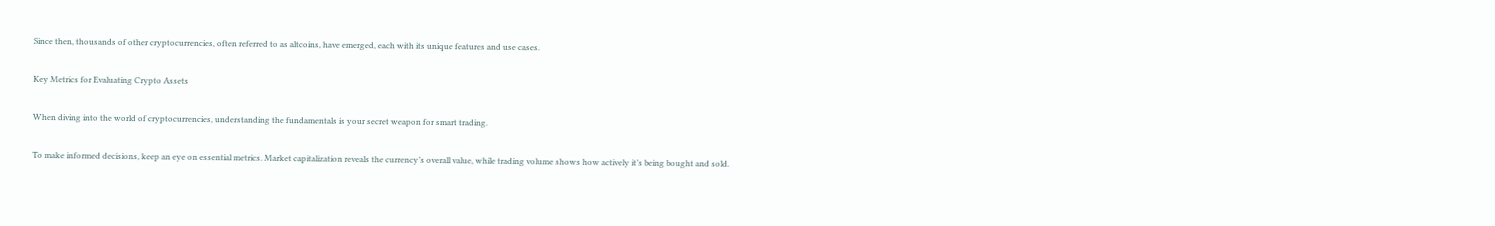Since then, thousands of other cryptocurrencies, often referred to as altcoins, have emerged, each with its unique features and use cases.

Key Metrics for Evaluating Crypto Assets

When diving into the world of cryptocurrencies, understanding the fundamentals is your secret weapon for smart trading.

To make informed decisions, keep an eye on essential metrics. Market capitalization reveals the currency’s overall value, while trading volume shows how actively it’s being bought and sold.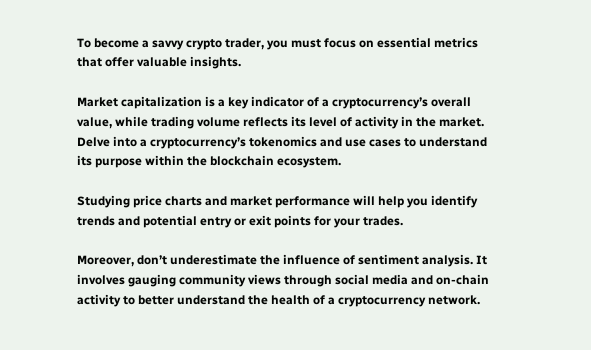To become a savvy crypto trader, you must focus on essential metrics that offer valuable insights.

Market capitalization is a key indicator of a cryptocurrency’s overall value, while trading volume reflects its level of activity in the market. Delve into a cryptocurrency’s tokenomics and use cases to understand its purpose within the blockchain ecosystem.

Studying price charts and market performance will help you identify trends and potential entry or exit points for your trades.

Moreover, don’t underestimate the influence of sentiment analysis. It involves gauging community views through social media and on-chain activity to better understand the health of a cryptocurrency network.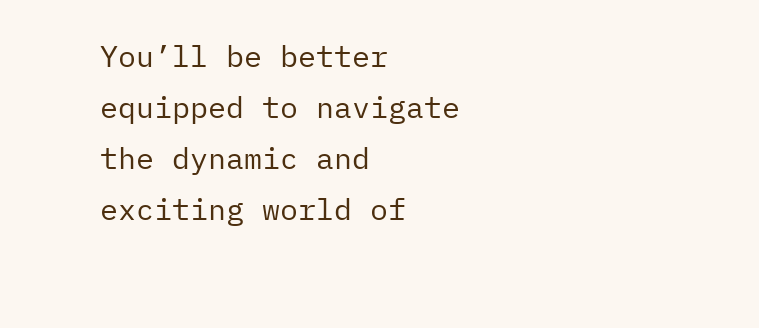You’ll be better equipped to navigate the dynamic and exciting world of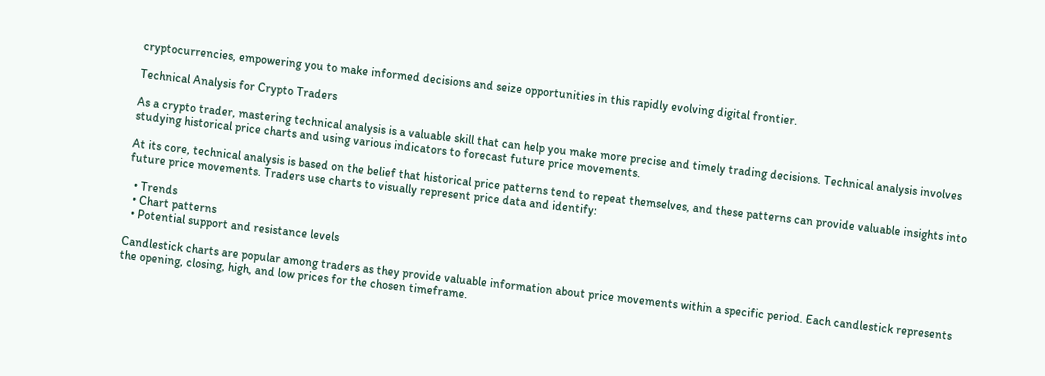cryptocurrencies, empowering you to make informed decisions and seize opportunities in this rapidly evolving digital frontier.

Technical Analysis for Crypto Traders

As a crypto trader, mastering technical analysis is a valuable skill that can help you make more precise and timely trading decisions. Technical analysis involves studying historical price charts and using various indicators to forecast future price movements.

At its core, technical analysis is based on the belief that historical price patterns tend to repeat themselves, and these patterns can provide valuable insights into future price movements. Traders use charts to visually represent price data and identify:

  • Trends
  • Chart patterns
  • Potential support and resistance levels

Candlestick charts are popular among traders as they provide valuable information about price movements within a specific period. Each candlestick represents the opening, closing, high, and low prices for the chosen timeframe.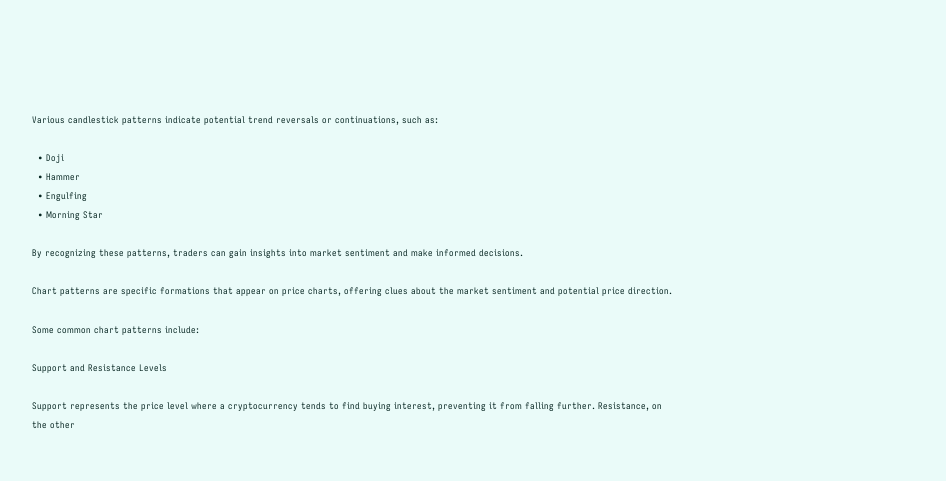Various candlestick patterns indicate potential trend reversals or continuations, such as:

  • Doji
  • Hammer
  • Engulfing
  • Morning Star

By recognizing these patterns, traders can gain insights into market sentiment and make informed decisions.

Chart patterns are specific formations that appear on price charts, offering clues about the market sentiment and potential price direction.

Some common chart patterns include:

Support and Resistance Levels

Support represents the price level where a cryptocurrency tends to find buying interest, preventing it from falling further. Resistance, on the other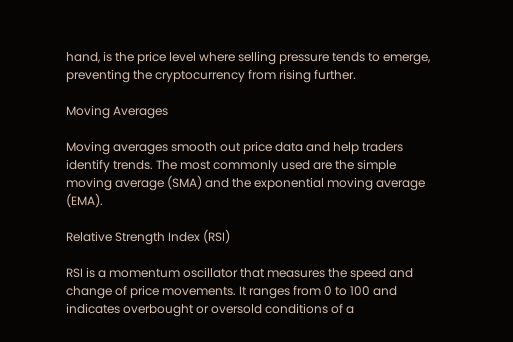hand, is the price level where selling pressure tends to emerge, preventing the cryptocurrency from rising further.

Moving Averages

Moving averages smooth out price data and help traders identify trends. The most commonly used are the simple moving average (SMA) and the exponential moving average (EMA).

Relative Strength Index (RSI)

RSI is a momentum oscillator that measures the speed and change of price movements. It ranges from 0 to 100 and indicates overbought or oversold conditions of a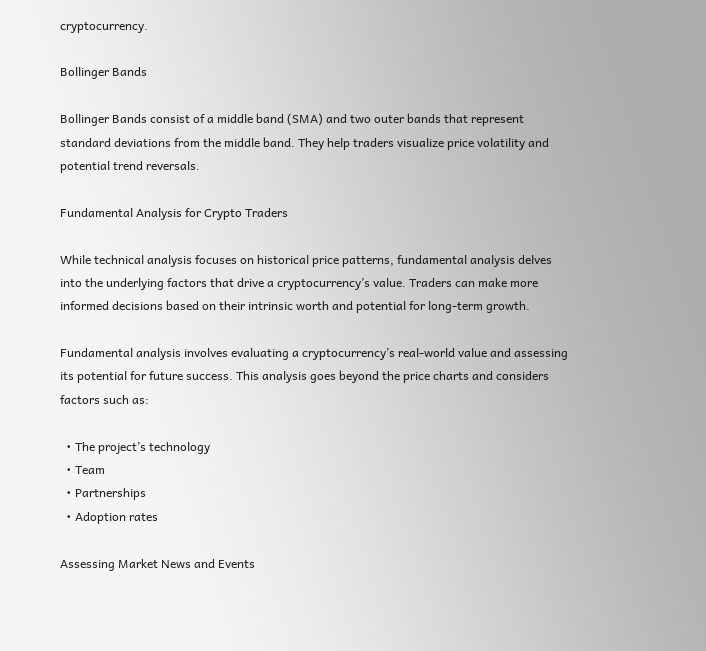cryptocurrency.

Bollinger Bands

Bollinger Bands consist of a middle band (SMA) and two outer bands that represent standard deviations from the middle band. They help traders visualize price volatility and potential trend reversals.

Fundamental Analysis for Crypto Traders

While technical analysis focuses on historical price patterns, fundamental analysis delves into the underlying factors that drive a cryptocurrency’s value. Traders can make more informed decisions based on their intrinsic worth and potential for long-term growth.

Fundamental analysis involves evaluating a cryptocurrency’s real-world value and assessing its potential for future success. This analysis goes beyond the price charts and considers factors such as:

  • The project’s technology
  • Team
  • Partnerships
  • Adoption rates

Assessing Market News and Events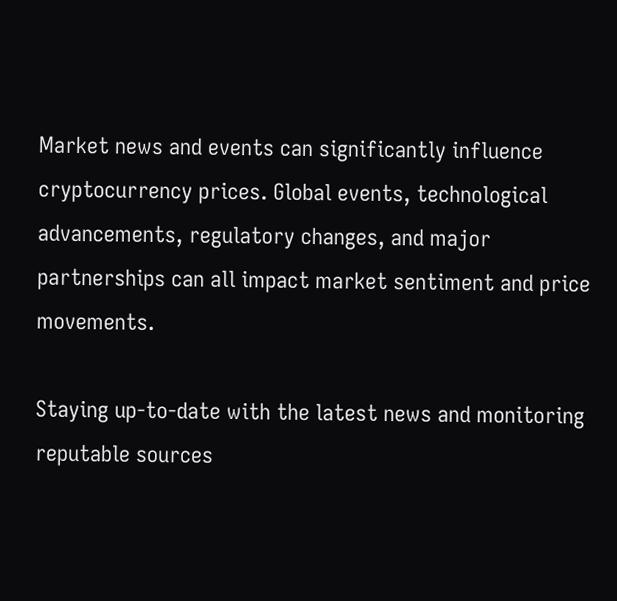Market news and events can significantly influence cryptocurrency prices. Global events, technological advancements, regulatory changes, and major partnerships can all impact market sentiment and price movements.

Staying up-to-date with the latest news and monitoring reputable sources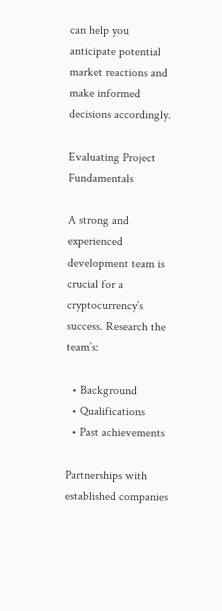can help you anticipate potential market reactions and make informed decisions accordingly.

Evaluating Project Fundamentals

A strong and experienced development team is crucial for a cryptocurrency’s success. Research the team’s:

  • Background
  • Qualifications
  • Past achievements

Partnerships with established companies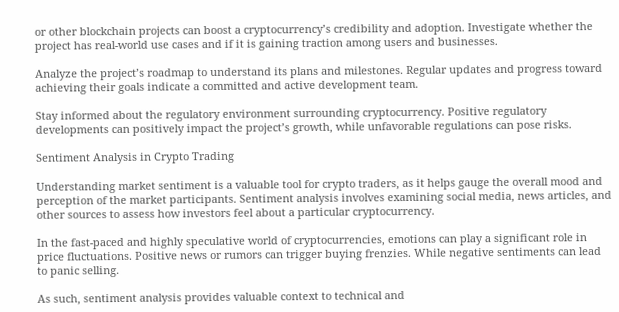or other blockchain projects can boost a cryptocurrency’s credibility and adoption. Investigate whether the project has real-world use cases and if it is gaining traction among users and businesses.

Analyze the project’s roadmap to understand its plans and milestones. Regular updates and progress toward achieving their goals indicate a committed and active development team.

Stay informed about the regulatory environment surrounding cryptocurrency. Positive regulatory developments can positively impact the project’s growth, while unfavorable regulations can pose risks.

Sentiment Analysis in Crypto Trading

Understanding market sentiment is a valuable tool for crypto traders, as it helps gauge the overall mood and perception of the market participants. Sentiment analysis involves examining social media, news articles, and other sources to assess how investors feel about a particular cryptocurrency.

In the fast-paced and highly speculative world of cryptocurrencies, emotions can play a significant role in price fluctuations. Positive news or rumors can trigger buying frenzies. While negative sentiments can lead to panic selling.

As such, sentiment analysis provides valuable context to technical and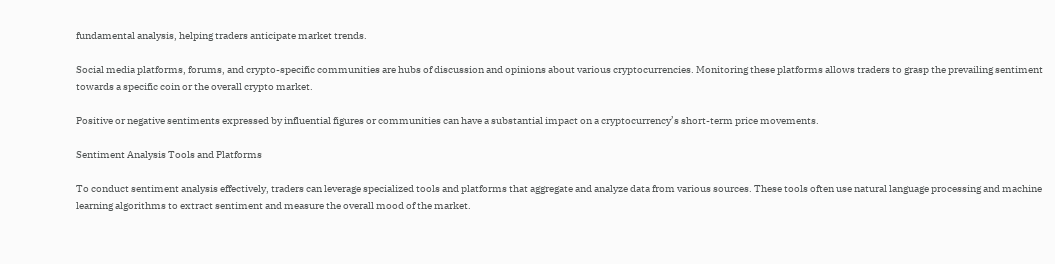fundamental analysis, helping traders anticipate market trends.

Social media platforms, forums, and crypto-specific communities are hubs of discussion and opinions about various cryptocurrencies. Monitoring these platforms allows traders to grasp the prevailing sentiment towards a specific coin or the overall crypto market.

Positive or negative sentiments expressed by influential figures or communities can have a substantial impact on a cryptocurrency’s short-term price movements.

Sentiment Analysis Tools and Platforms

To conduct sentiment analysis effectively, traders can leverage specialized tools and platforms that aggregate and analyze data from various sources. These tools often use natural language processing and machine learning algorithms to extract sentiment and measure the overall mood of the market.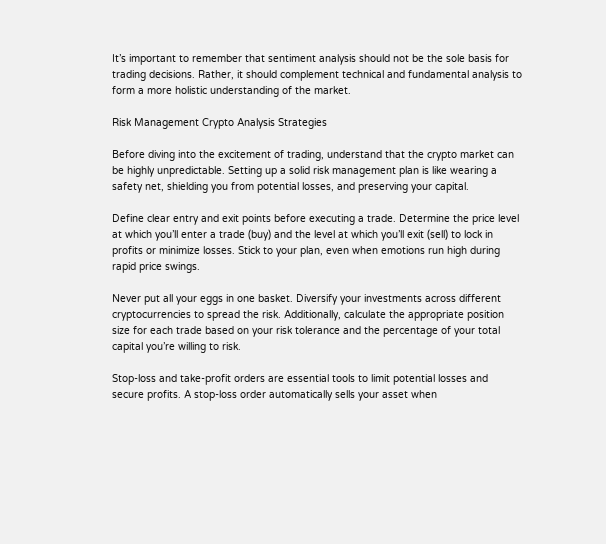It’s important to remember that sentiment analysis should not be the sole basis for trading decisions. Rather, it should complement technical and fundamental analysis to form a more holistic understanding of the market.

Risk Management Crypto Analysis Strategies

Before diving into the excitement of trading, understand that the crypto market can be highly unpredictable. Setting up a solid risk management plan is like wearing a safety net, shielding you from potential losses, and preserving your capital.

Define clear entry and exit points before executing a trade. Determine the price level at which you’ll enter a trade (buy) and the level at which you’ll exit (sell) to lock in profits or minimize losses. Stick to your plan, even when emotions run high during rapid price swings.

Never put all your eggs in one basket. Diversify your investments across different cryptocurrencies to spread the risk. Additionally, calculate the appropriate position size for each trade based on your risk tolerance and the percentage of your total capital you’re willing to risk.

Stop-loss and take-profit orders are essential tools to limit potential losses and secure profits. A stop-loss order automatically sells your asset when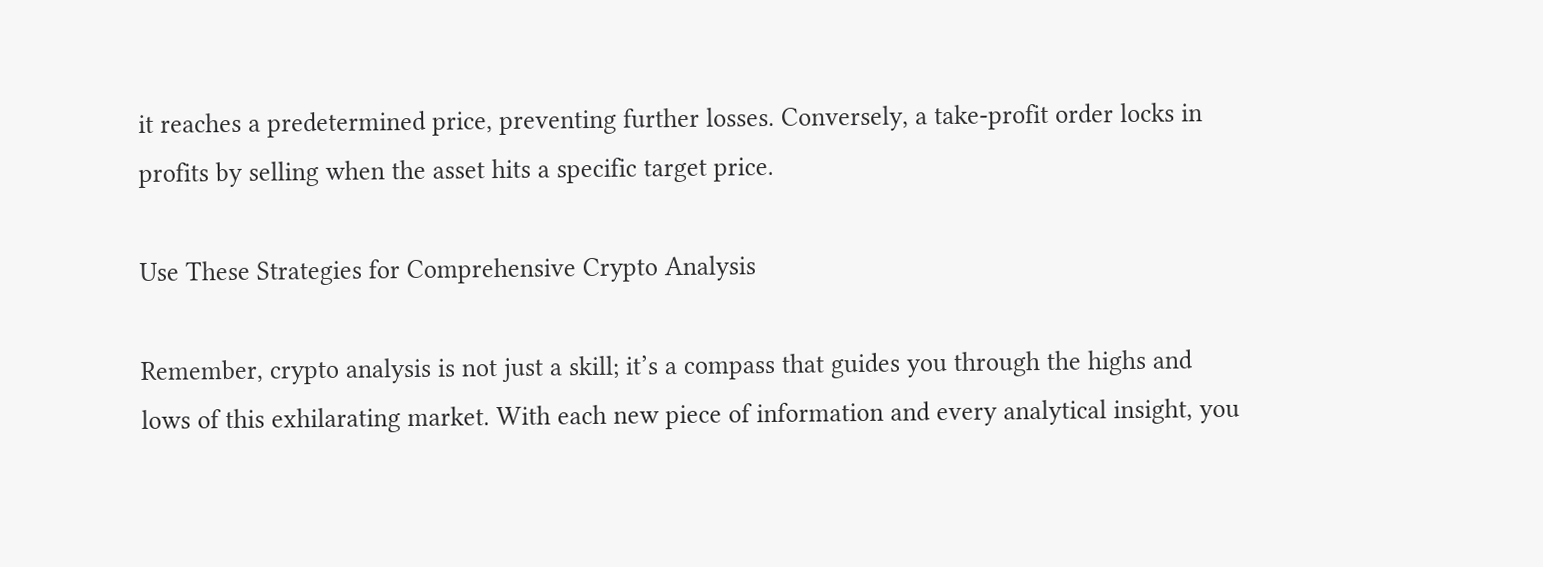it reaches a predetermined price, preventing further losses. Conversely, a take-profit order locks in profits by selling when the asset hits a specific target price.

Use These Strategies for Comprehensive Crypto Analysis

Remember, crypto analysis is not just a skill; it’s a compass that guides you through the highs and lows of this exhilarating market. With each new piece of information and every analytical insight, you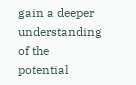gain a deeper understanding of the potential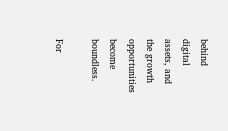behind digital assets, and the growth opportunities become boundless.

For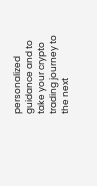personalized guidance and to take your crypto trading journey to the next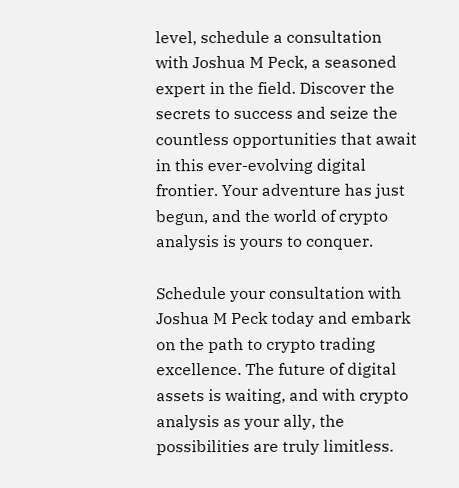level, schedule a consultation with Joshua M Peck, a seasoned expert in the field. Discover the secrets to success and seize the countless opportunities that await in this ever-evolving digital frontier. Your adventure has just begun, and the world of crypto analysis is yours to conquer.

Schedule your consultation with Joshua M Peck today and embark on the path to crypto trading excellence. The future of digital assets is waiting, and with crypto analysis as your ally, the possibilities are truly limitless.